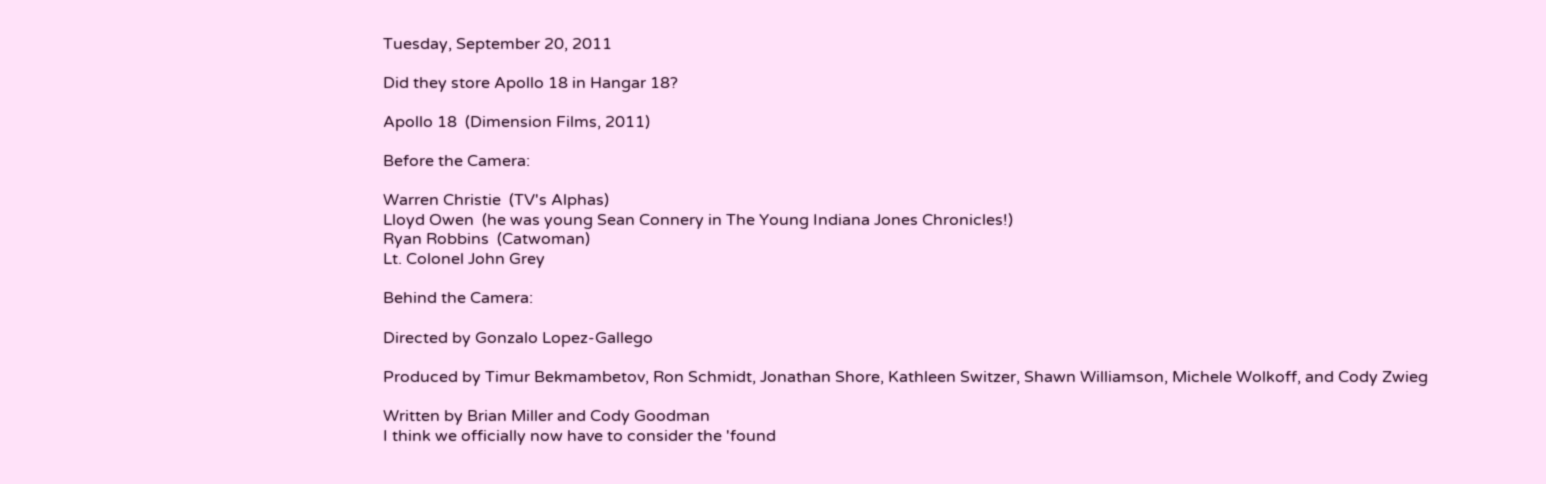Tuesday, September 20, 2011

Did they store Apollo 18 in Hangar 18?

Apollo 18  (Dimension Films, 2011)

Before the Camera:

Warren Christie  (TV's Alphas)
Lloyd Owen  (he was young Sean Connery in The Young Indiana Jones Chronicles!)
Ryan Robbins  (Catwoman)
Lt. Colonel John Grey

Behind the Camera:

Directed by Gonzalo Lopez-Gallego

Produced by Timur Bekmambetov, Ron Schmidt, Jonathan Shore, Kathleen Switzer, Shawn Williamson, Michele Wolkoff, and Cody Zwieg

Written by Brian Miller and Cody Goodman
I think we officially now have to consider the 'found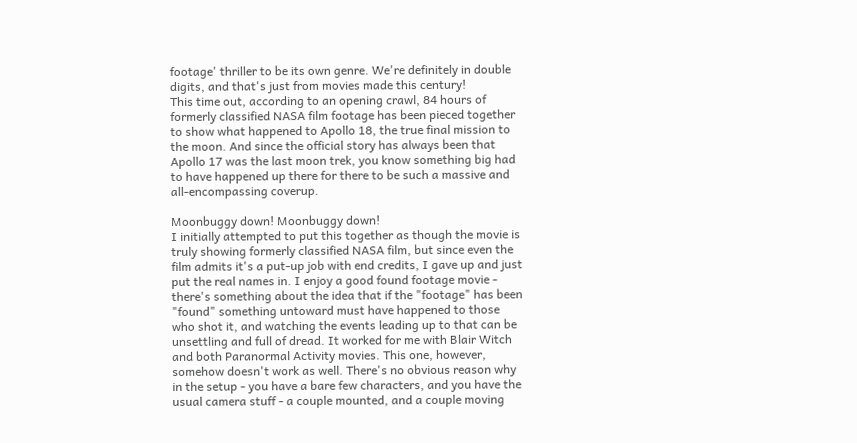footage' thriller to be its own genre. We're definitely in double digits, and that's just from movies made this century!
This time out, according to an opening crawl, 84 hours of formerly classified NASA film footage has been pieced together to show what happened to Apollo 18, the true final mission to the moon. And since the official story has always been that Apollo 17 was the last moon trek, you know something big had to have happened up there for there to be such a massive and all-encompassing coverup.

Moonbuggy down! Moonbuggy down!
I initially attempted to put this together as though the movie is truly showing formerly classified NASA film, but since even the film admits it's a put-up job with end credits, I gave up and just put the real names in. I enjoy a good found footage movie - there's something about the idea that if the "footage" has been "found" something untoward must have happened to those who shot it, and watching the events leading up to that can be unsettling and full of dread. It worked for me with Blair Witch and both Paranormal Activity movies. This one, however, somehow doesn't work as well. There's no obvious reason why in the setup - you have a bare few characters, and you have the usual camera stuff - a couple mounted, and a couple moving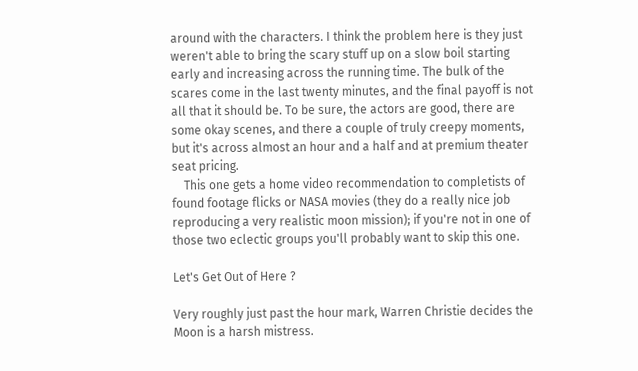around with the characters. I think the problem here is they just weren't able to bring the scary stuff up on a slow boil starting early and increasing across the running time. The bulk of the scares come in the last twenty minutes, and the final payoff is not all that it should be. To be sure, the actors are good, there are some okay scenes, and there a couple of truly creepy moments, but it's across almost an hour and a half and at premium theater seat pricing.
    This one gets a home video recommendation to completists of found footage flicks or NASA movies (they do a really nice job reproducing a very realistic moon mission); if you're not in one of those two eclectic groups you'll probably want to skip this one.

Let's Get Out of Here ?

Very roughly just past the hour mark, Warren Christie decides the Moon is a harsh mistress.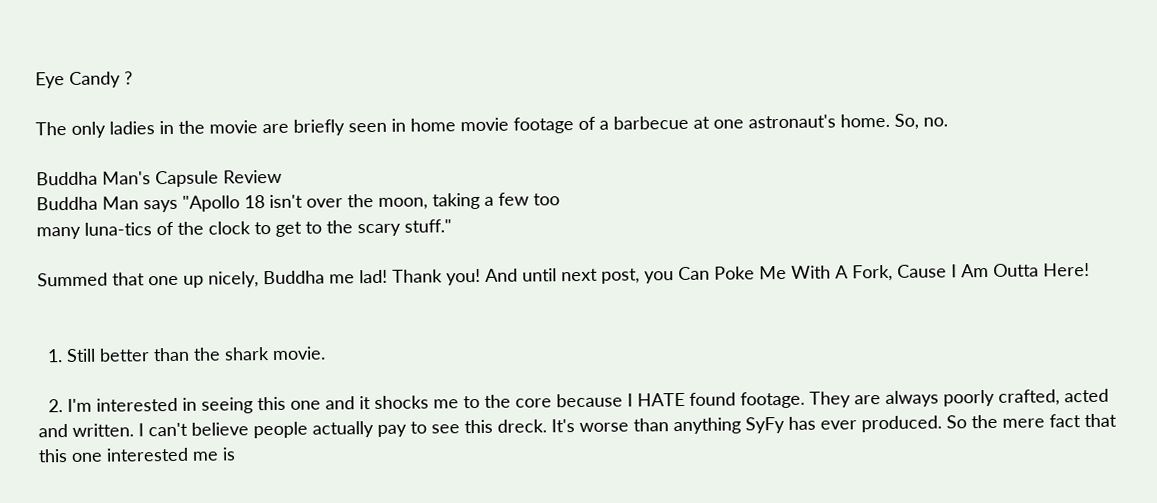Eye Candy ?

The only ladies in the movie are briefly seen in home movie footage of a barbecue at one astronaut's home. So, no.

Buddha Man's Capsule Review
Buddha Man says "Apollo 18 isn't over the moon, taking a few too
many luna-tics of the clock to get to the scary stuff."

Summed that one up nicely, Buddha me lad! Thank you! And until next post, you Can Poke Me With A Fork, Cause I Am Outta Here!


  1. Still better than the shark movie.

  2. I'm interested in seeing this one and it shocks me to the core because I HATE found footage. They are always poorly crafted, acted and written. I can't believe people actually pay to see this dreck. It's worse than anything SyFy has ever produced. So the mere fact that this one interested me is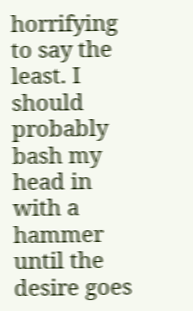horrifying to say the least. I should probably bash my head in with a hammer until the desire goes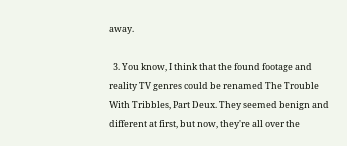away.

  3. You know, I think that the found footage and reality TV genres could be renamed The Trouble With Tribbles, Part Deux. They seemed benign and different at first, but now, they're all over the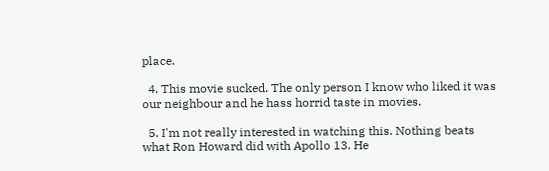place.

  4. This movie sucked. The only person I know who liked it was our neighbour and he hass horrid taste in movies.

  5. I'm not really interested in watching this. Nothing beats what Ron Howard did with Apollo 13. He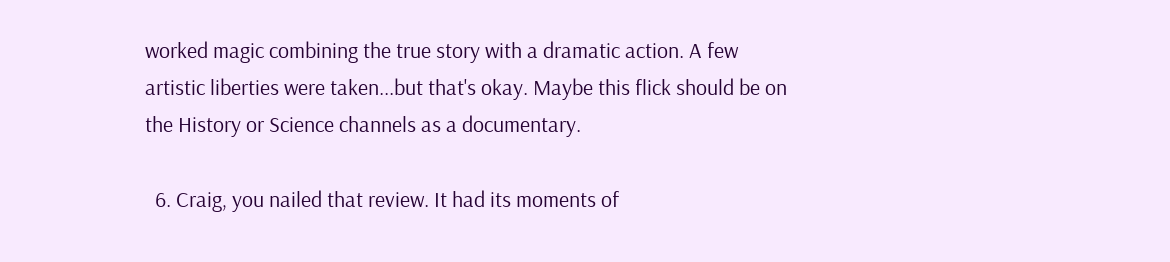worked magic combining the true story with a dramatic action. A few artistic liberties were taken...but that's okay. Maybe this flick should be on the History or Science channels as a documentary.

  6. Craig, you nailed that review. It had its moments of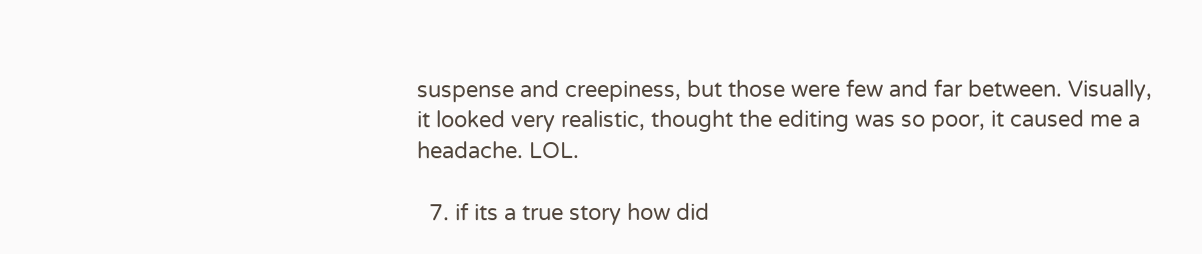suspense and creepiness, but those were few and far between. Visually, it looked very realistic, thought the editing was so poor, it caused me a headache. LOL.

  7. if its a true story how did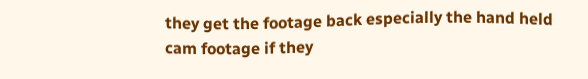they get the footage back especially the hand held cam footage if they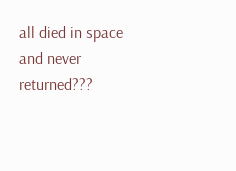all died in space and never returned???